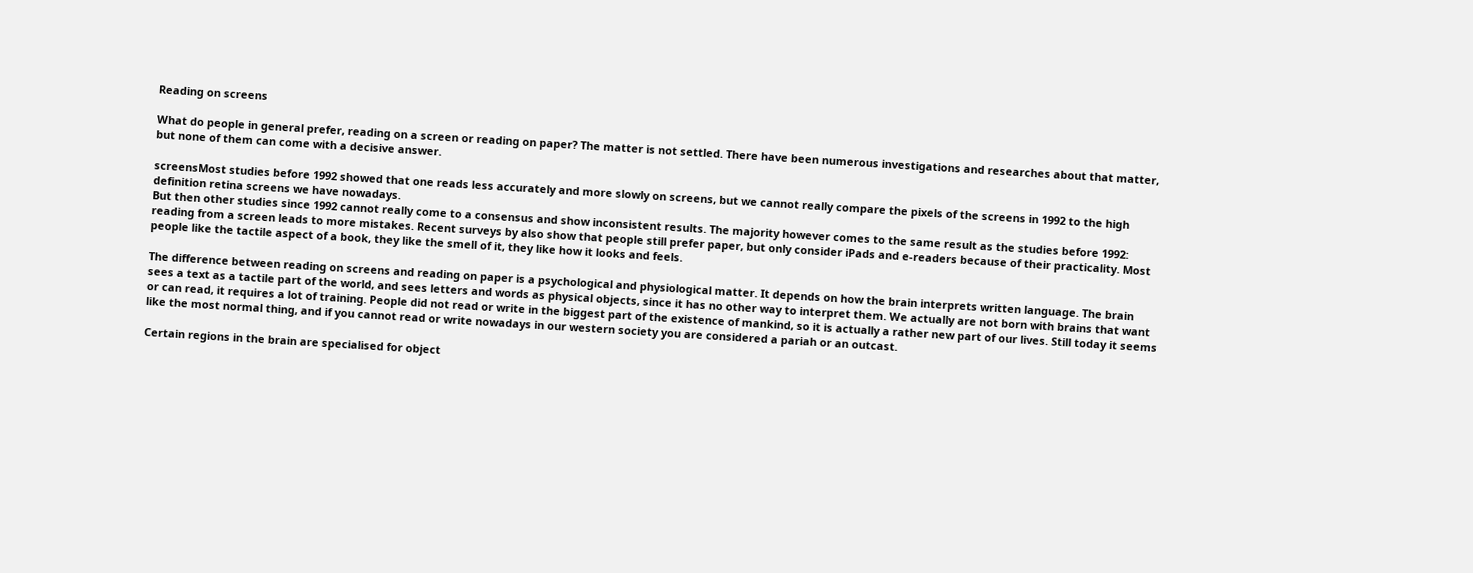Reading on screens

What do people in general prefer, reading on a screen or reading on paper? The matter is not settled. There have been numerous investigations and researches about that matter, but none of them can come with a decisive answer.

screensMost studies before 1992 showed that one reads less accurately and more slowly on screens, but we cannot really compare the pixels of the screens in 1992 to the high definition retina screens we have nowadays.
But then other studies since 1992 cannot really come to a consensus and show inconsistent results. The majority however comes to the same result as the studies before 1992: reading from a screen leads to more mistakes. Recent surveys by also show that people still prefer paper, but only consider iPads and e-readers because of their practicality. Most people like the tactile aspect of a book, they like the smell of it, they like how it looks and feels.

The difference between reading on screens and reading on paper is a psychological and physiological matter. It depends on how the brain interprets written language. The brain sees a text as a tactile part of the world, and sees letters and words as physical objects, since it has no other way to interpret them. We actually are not born with brains that want or can read, it requires a lot of training. People did not read or write in the biggest part of the existence of mankind, so it is actually a rather new part of our lives. Still today it seems like the most normal thing, and if you cannot read or write nowadays in our western society you are considered a pariah or an outcast.

Certain regions in the brain are specialised for object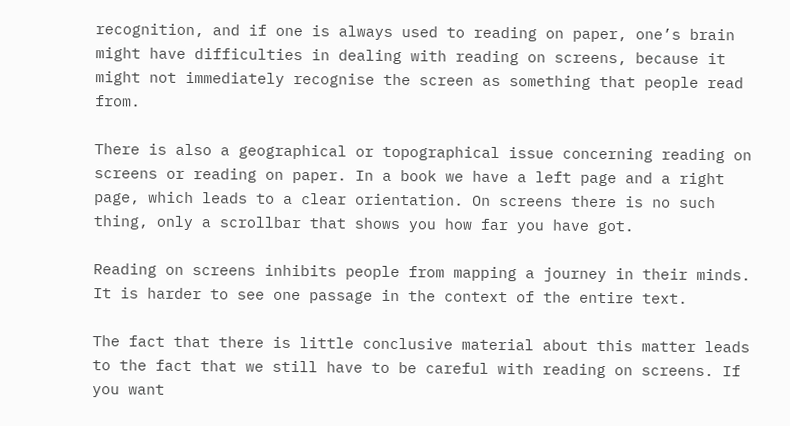recognition, and if one is always used to reading on paper, one’s brain might have difficulties in dealing with reading on screens, because it might not immediately recognise the screen as something that people read from.

There is also a geographical or topographical issue concerning reading on screens or reading on paper. In a book we have a left page and a right page, which leads to a clear orientation. On screens there is no such thing, only a scrollbar that shows you how far you have got.

Reading on screens inhibits people from mapping a journey in their minds. It is harder to see one passage in the context of the entire text.

The fact that there is little conclusive material about this matter leads to the fact that we still have to be careful with reading on screens. If you want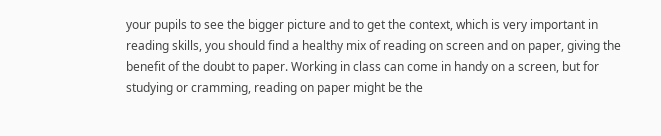your pupils to see the bigger picture and to get the context, which is very important in reading skills, you should find a healthy mix of reading on screen and on paper, giving the benefit of the doubt to paper. Working in class can come in handy on a screen, but for studying or cramming, reading on paper might be the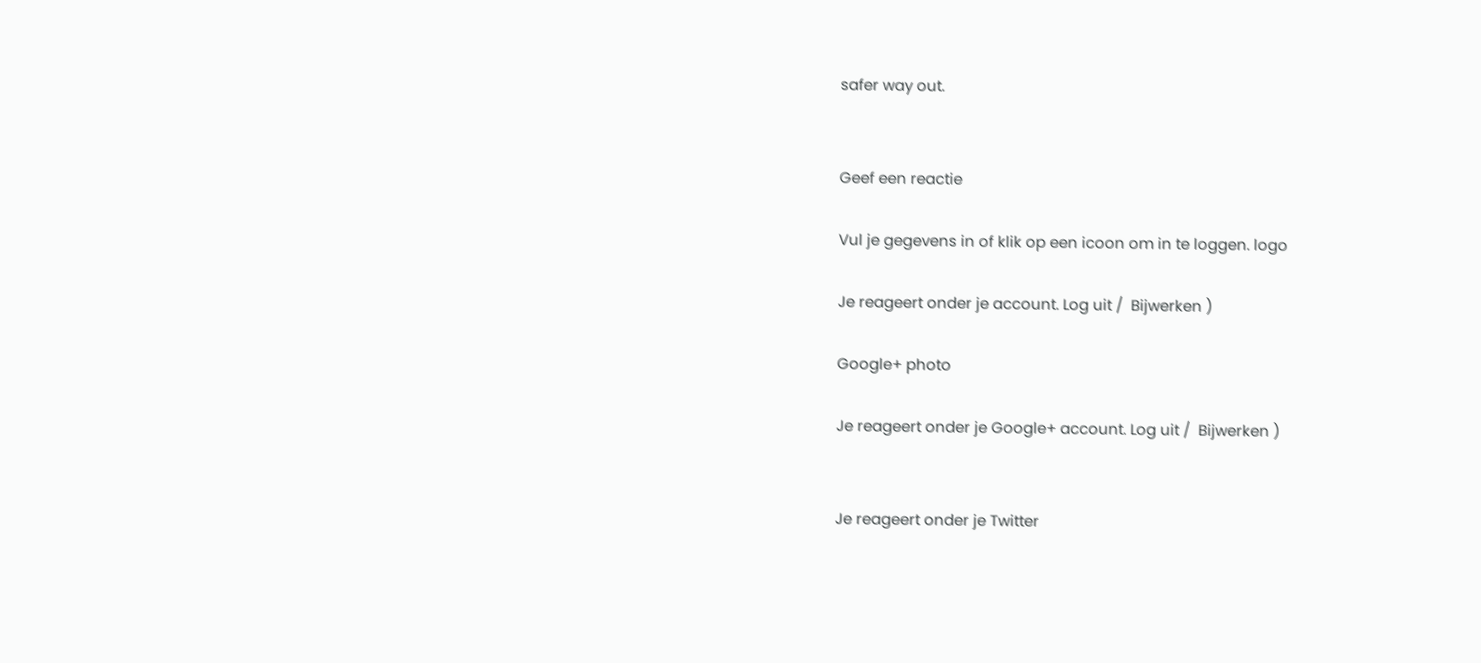safer way out.


Geef een reactie

Vul je gegevens in of klik op een icoon om in te loggen. logo

Je reageert onder je account. Log uit /  Bijwerken )

Google+ photo

Je reageert onder je Google+ account. Log uit /  Bijwerken )


Je reageert onder je Twitter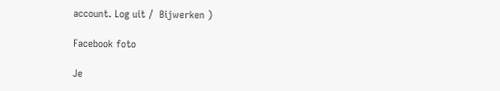account. Log uit /  Bijwerken )

Facebook foto

Je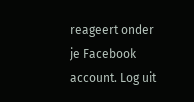reageert onder je Facebook account. Log uit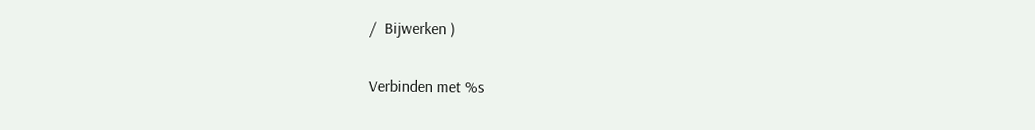/  Bijwerken )


Verbinden met %s